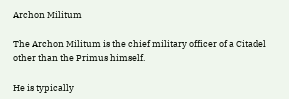Archon Militum

The Archon Militum is the chief military officer of a Citadel other than the Primus himself.

He is typically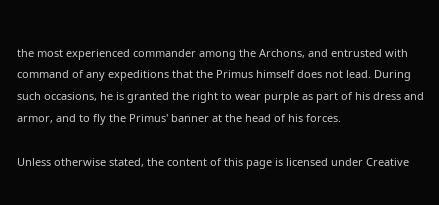the most experienced commander among the Archons, and entrusted with command of any expeditions that the Primus himself does not lead. During such occasions, he is granted the right to wear purple as part of his dress and armor, and to fly the Primus' banner at the head of his forces.

Unless otherwise stated, the content of this page is licensed under Creative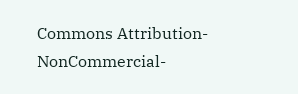Commons Attribution-NonCommercial-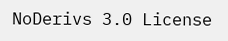NoDerivs 3.0 License